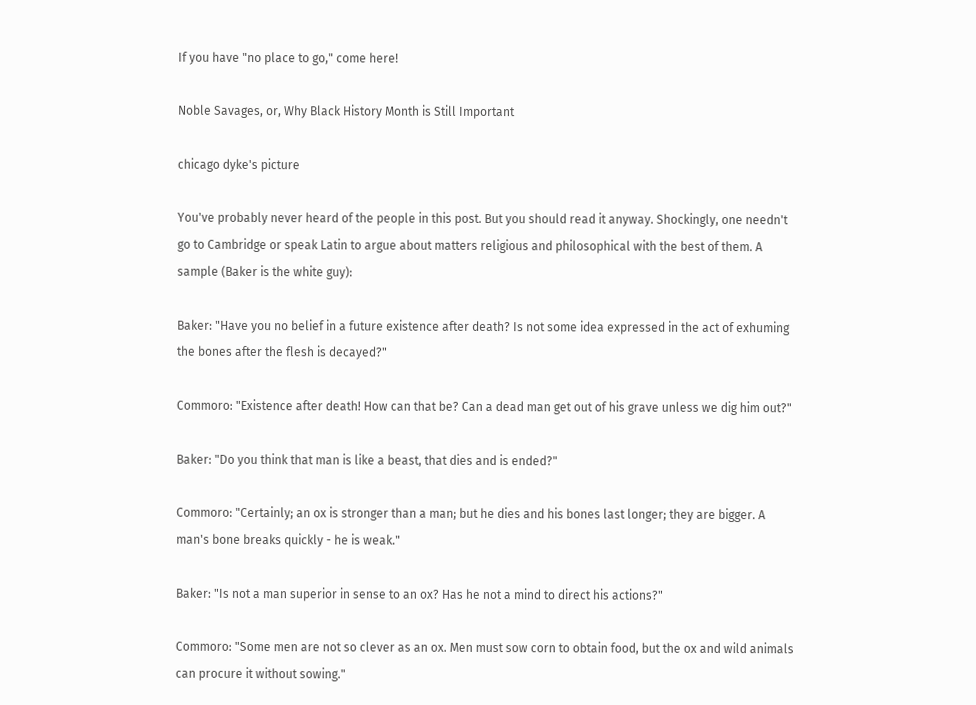If you have "no place to go," come here!

Noble Savages, or, Why Black History Month is Still Important

chicago dyke's picture

You've probably never heard of the people in this post. But you should read it anyway. Shockingly, one needn't go to Cambridge or speak Latin to argue about matters religious and philosophical with the best of them. A sample (Baker is the white guy):

Baker: "Have you no belief in a future existence after death? Is not some idea expressed in the act of exhuming the bones after the flesh is decayed?"

Commoro: "Existence after death! How can that be? Can a dead man get out of his grave unless we dig him out?"

Baker: "Do you think that man is like a beast, that dies and is ended?"

Commoro: "Certainly; an ox is stronger than a man; but he dies and his bones last longer; they are bigger. A man's bone breaks quickly - he is weak."

Baker: "Is not a man superior in sense to an ox? Has he not a mind to direct his actions?"

Commoro: "Some men are not so clever as an ox. Men must sow corn to obtain food, but the ox and wild animals can procure it without sowing."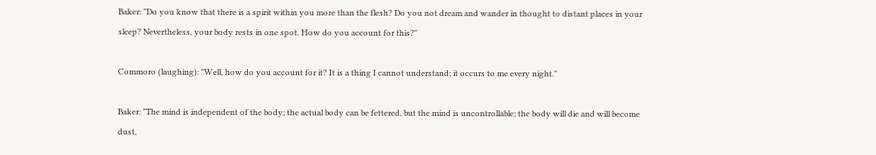Baker: "Do you know that there is a spirit within you more than the flesh? Do you not dream and wander in thought to distant places in your sleep? Nevertheless, your body rests in one spot. How do you account for this?"

Commoro (laughing): "Well, how do you account for it? It is a thing I cannot understand; it occurs to me every night."

Baker: "The mind is independent of the body; the actual body can be fettered, but the mind is uncontrollable; the body will die and will become dust,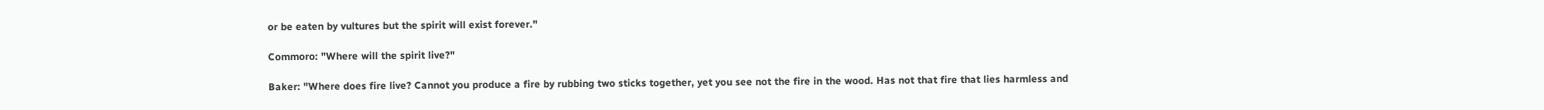or be eaten by vultures but the spirit will exist forever."

Commoro: "Where will the spirit live?"

Baker: "Where does fire live? Cannot you produce a fire by rubbing two sticks together, yet you see not the fire in the wood. Has not that fire that lies harmless and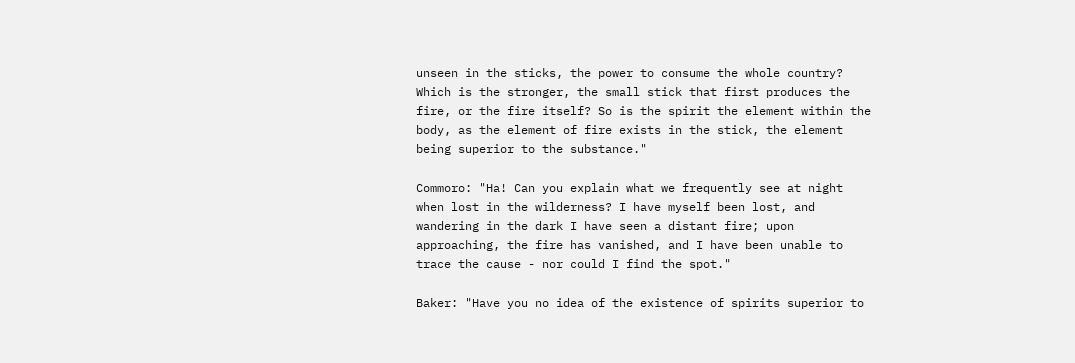unseen in the sticks, the power to consume the whole country? Which is the stronger, the small stick that first produces the fire, or the fire itself? So is the spirit the element within the body, as the element of fire exists in the stick, the element being superior to the substance."

Commoro: "Ha! Can you explain what we frequently see at night when lost in the wilderness? I have myself been lost, and wandering in the dark I have seen a distant fire; upon approaching, the fire has vanished, and I have been unable to trace the cause - nor could I find the spot."

Baker: "Have you no idea of the existence of spirits superior to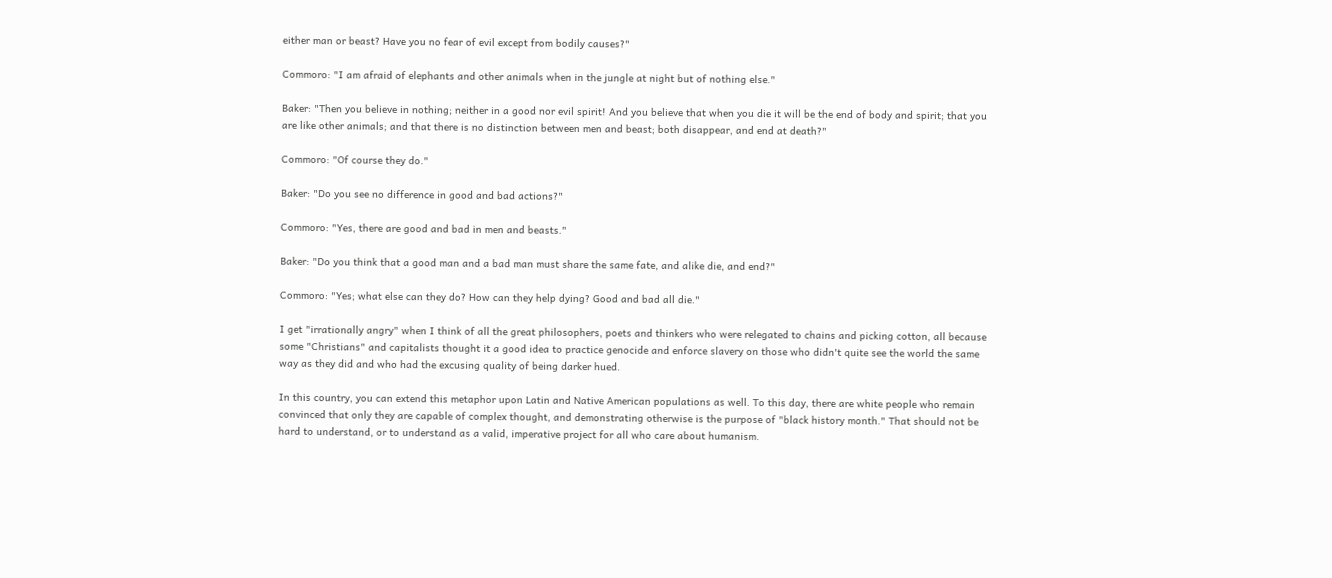either man or beast? Have you no fear of evil except from bodily causes?"

Commoro: "I am afraid of elephants and other animals when in the jungle at night but of nothing else."

Baker: "Then you believe in nothing; neither in a good nor evil spirit! And you believe that when you die it will be the end of body and spirit; that you are like other animals; and that there is no distinction between men and beast; both disappear, and end at death?"

Commoro: "Of course they do."

Baker: "Do you see no difference in good and bad actions?"

Commoro: "Yes, there are good and bad in men and beasts."

Baker: "Do you think that a good man and a bad man must share the same fate, and alike die, and end?"

Commoro: "Yes; what else can they do? How can they help dying? Good and bad all die."

I get "irrationally angry" when I think of all the great philosophers, poets and thinkers who were relegated to chains and picking cotton, all because some "Christians" and capitalists thought it a good idea to practice genocide and enforce slavery on those who didn't quite see the world the same way as they did and who had the excusing quality of being darker hued.

In this country, you can extend this metaphor upon Latin and Native American populations as well. To this day, there are white people who remain convinced that only they are capable of complex thought, and demonstrating otherwise is the purpose of "black history month." That should not be hard to understand, or to understand as a valid, imperative project for all who care about humanism.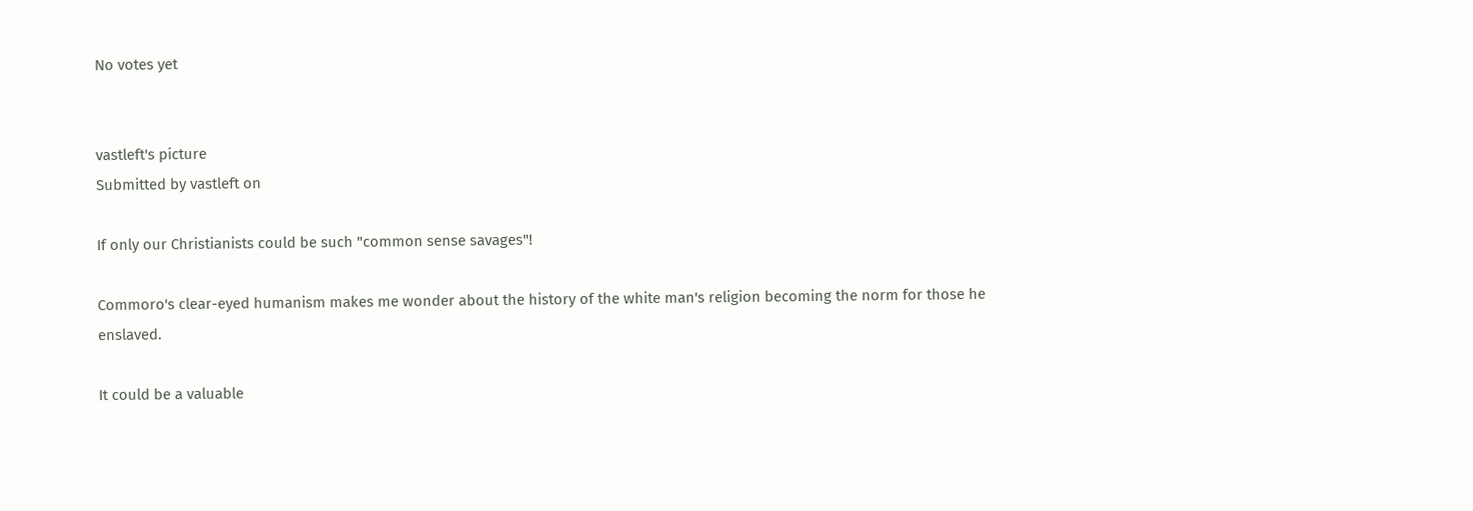No votes yet


vastleft's picture
Submitted by vastleft on

If only our Christianists could be such "common sense savages"!

Commoro's clear-eyed humanism makes me wonder about the history of the white man's religion becoming the norm for those he enslaved.

It could be a valuable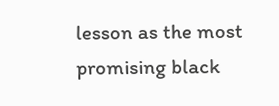lesson as the most promising black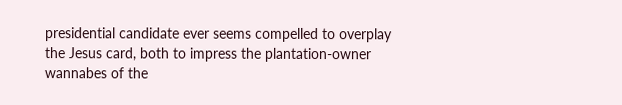presidential candidate ever seems compelled to overplay the Jesus card, both to impress the plantation-owner wannabes of the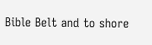Bible Belt and to shore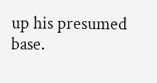up his presumed base.